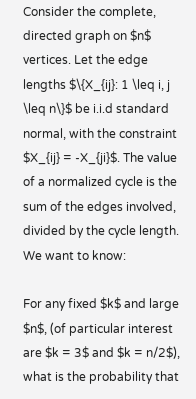Consider the complete, directed graph on $n$ vertices. Let the edge lengths $\{X_{ij}: 1 \leq i, j \leq n\}$ be i.i.d standard normal, with the constraint $X_{ij} = -X_{ji}$. The value of a normalized cycle is the sum of the edges involved, divided by the cycle length. We want to know:

For any fixed $k$ and large $n$, (of particular interest are $k = 3$ and $k = n/2$), what is the probability that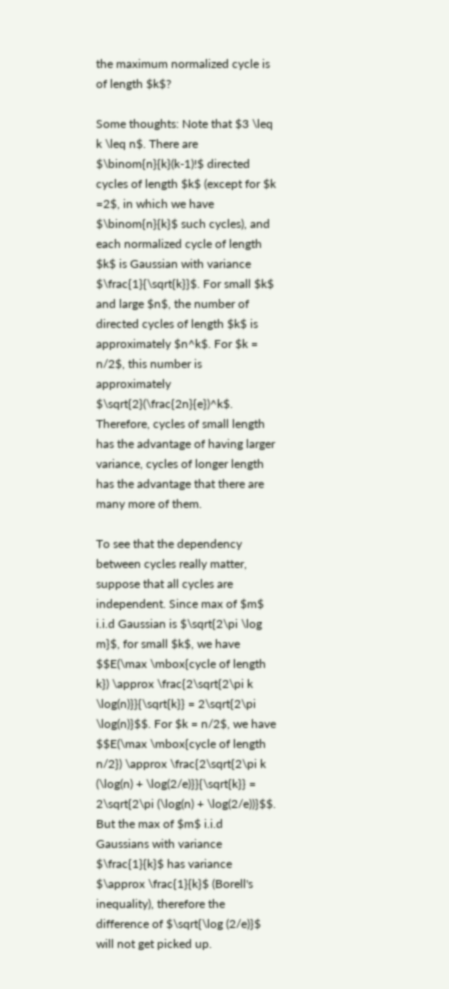the maximum normalized cycle is of length $k$?

Some thoughts: Note that $3 \leq k \leq n$. There are $\binom{n}{k}(k-1)!$ directed cycles of length $k$ (except for $k =2$, in which we have $\binom{n}{k}$ such cycles), and each normalized cycle of length $k$ is Gaussian with variance $\frac{1}{\sqrt{k}}$. For small $k$ and large $n$, the number of directed cycles of length $k$ is approximately $n^k$. For $k = n/2$, this number is approximately $\sqrt{2}(\frac{2n}{e})^k$. Therefore, cycles of small length has the advantage of having larger variance, cycles of longer length has the advantage that there are many more of them.

To see that the dependency between cycles really matter, suppose that all cycles are independent. Since max of $m$ i.i.d Gaussian is $\sqrt{2\pi \log m}$, for small $k$, we have $$E(\max \mbox{cycle of length k}) \approx \frac{2\sqrt{2\pi k \log(n)}}{\sqrt{k}} = 2\sqrt{2\pi \log(n)}$$. For $k = n/2$, we have $$E(\max \mbox{cycle of length n/2}) \approx \frac{2\sqrt{2\pi k (\log(n) + \log(2/e)}}{\sqrt{k}} = 2\sqrt{2\pi (\log(n) + \log(2/e))}$$. But the max of $m$ i.i.d Gaussians with variance $\frac{1}{k}$ has variance $\approx \frac{1}{k}$ (Borell's inequality), therefore the difference of $\sqrt{\log (2/e)}$ will not get picked up.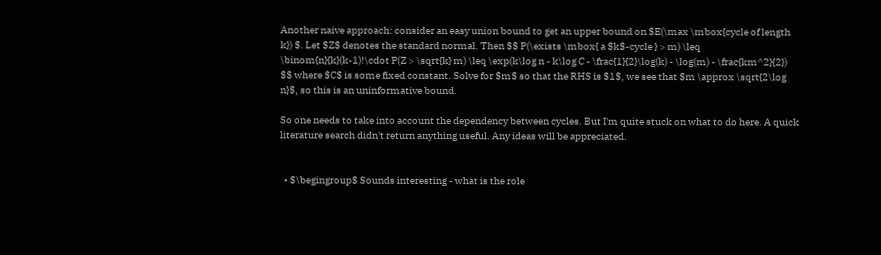Another naive approach: consider an easy union bound to get an upper bound on $E(\max \mbox{cycle of length k}) $. Let $Z$ denotes the standard normal. Then $$ P(\exists \mbox{ a $k$-cycle } > m) \leq \binom{n}{k}(k-1)!\cdot P(Z > \sqrt{k} m) \leq \exp(k\log n - k\log C - \frac{1}{2}\log(k) - \log(m) - \frac{km^2}{2}) $$ where $C$ is some fixed constant. Solve for $m$ so that the RHS is $1$, we see that $m \approx \sqrt{2\log n}$, so this is an uninformative bound.

So one needs to take into account the dependency between cycles. But I'm quite stuck on what to do here. A quick literature search didn't return anything useful. Any ideas will be appreciated.


  • $\begingroup$ Sounds interesting - what is the role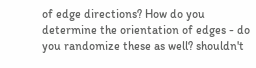of edge directions? How do you determine the orientation of edges - do you randomize these as well? shouldn't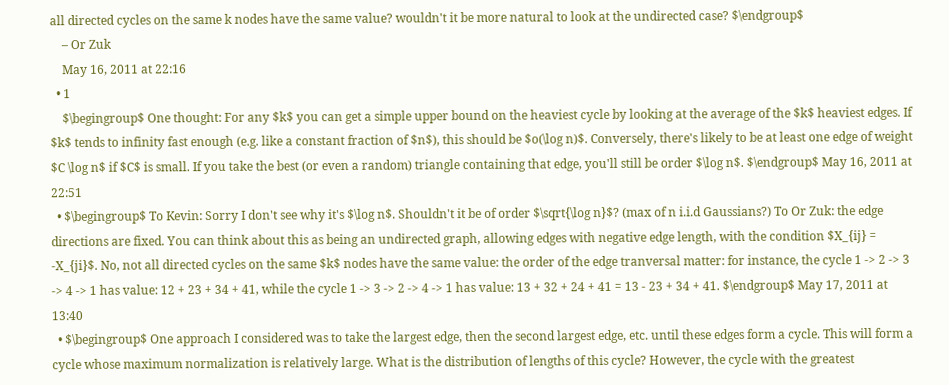all directed cycles on the same k nodes have the same value? wouldn't it be more natural to look at the undirected case? $\endgroup$
    – Or Zuk
    May 16, 2011 at 22:16
  • 1
    $\begingroup$ One thought: For any $k$ you can get a simple upper bound on the heaviest cycle by looking at the average of the $k$ heaviest edges. If $k$ tends to infinity fast enough (e.g. like a constant fraction of $n$), this should be $o(\log n)$. Conversely, there's likely to be at least one edge of weight $C \log n$ if $C$ is small. If you take the best (or even a random) triangle containing that edge, you'll still be order $\log n$. $\endgroup$ May 16, 2011 at 22:51
  • $\begingroup$ To Kevin: Sorry I don't see why it's $\log n$. Shouldn't it be of order $\sqrt{\log n}$? (max of n i.i.d Gaussians?) To Or Zuk: the edge directions are fixed. You can think about this as being an undirected graph, allowing edges with negative edge length, with the condition $X_{ij} = -X_{ji}$. No, not all directed cycles on the same $k$ nodes have the same value: the order of the edge tranversal matter: for instance, the cycle 1 -> 2 -> 3 -> 4 -> 1 has value: 12 + 23 + 34 + 41, while the cycle 1 -> 3 -> 2 -> 4 -> 1 has value: 13 + 32 + 24 + 41 = 13 - 23 + 34 + 41. $\endgroup$ May 17, 2011 at 13:40
  • $\begingroup$ One approach I considered was to take the largest edge, then the second largest edge, etc. until these edges form a cycle. This will form a cycle whose maximum normalization is relatively large. What is the distribution of lengths of this cycle? However, the cycle with the greatest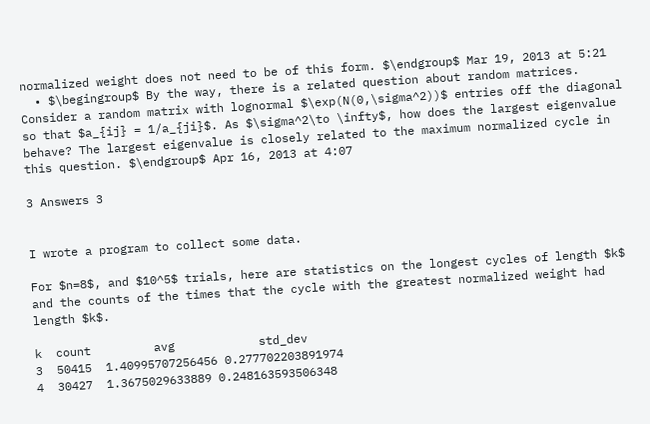normalized weight does not need to be of this form. $\endgroup$ Mar 19, 2013 at 5:21
  • $\begingroup$ By the way, there is a related question about random matrices. Consider a random matrix with lognormal $\exp(N(0,\sigma^2))$ entries off the diagonal so that $a_{ij} = 1/a_{ji}$. As $\sigma^2\to \infty$, how does the largest eigenvalue behave? The largest eigenvalue is closely related to the maximum normalized cycle in this question. $\endgroup$ Apr 16, 2013 at 4:07

3 Answers 3


I wrote a program to collect some data.

For $n=8$, and $10^5$ trials, here are statistics on the longest cycles of length $k$ and the counts of the times that the cycle with the greatest normalized weight had length $k$.

k  count         avg            std_dev
3  50415  1.40995707256456 0.277702203891974
4  30427  1.3675029633889 0.248163593506348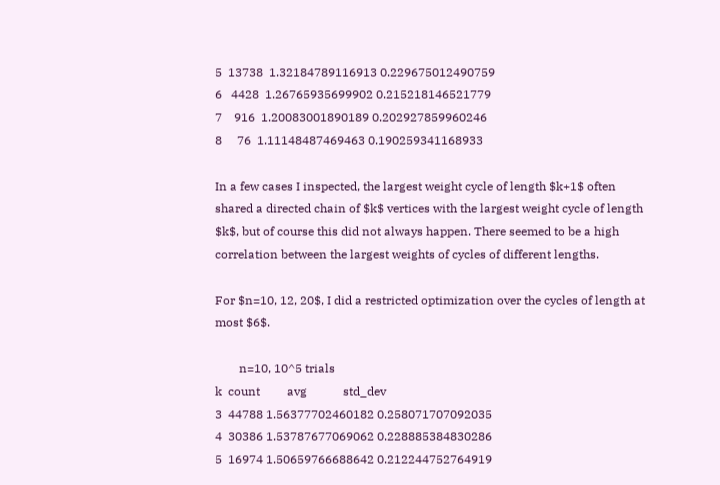5  13738  1.32184789116913 0.229675012490759
6   4428  1.26765935699902 0.215218146521779
7    916  1.20083001890189 0.202927859960246
8     76  1.11148487469463 0.190259341168933

In a few cases I inspected, the largest weight cycle of length $k+1$ often shared a directed chain of $k$ vertices with the largest weight cycle of length $k$, but of course this did not always happen. There seemed to be a high correlation between the largest weights of cycles of different lengths.

For $n=10, 12, 20$, I did a restricted optimization over the cycles of length at most $6$.

        n=10, 10^5 trials
k  count         avg            std_dev
3  44788 1.56377702460182 0.258071707092035
4  30386 1.53787677069062 0.228885384830286
5  16974 1.50659766688642 0.212244752764919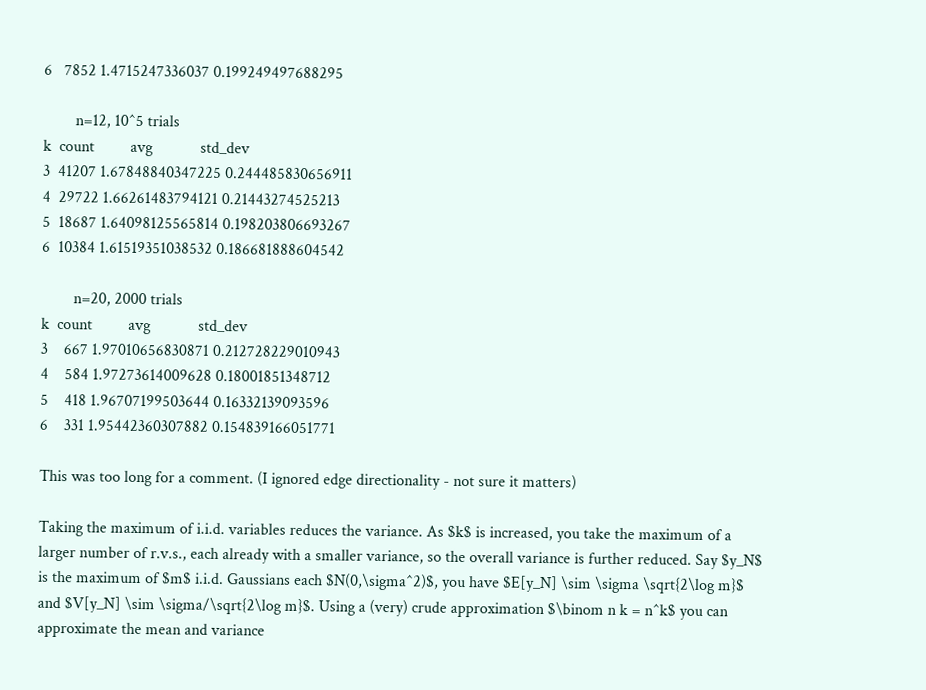6   7852 1.4715247336037 0.199249497688295

        n=12, 10^5 trials
k  count         avg            std_dev
3  41207 1.67848840347225 0.244485830656911
4  29722 1.66261483794121 0.21443274525213
5  18687 1.64098125565814 0.198203806693267
6  10384 1.61519351038532 0.186681888604542

        n=20, 2000 trials
k  count         avg            std_dev
3    667 1.97010656830871 0.212728229010943
4    584 1.97273614009628 0.18001851348712
5    418 1.96707199503644 0.16332139093596
6    331 1.95442360307882 0.154839166051771

This was too long for a comment. (I ignored edge directionality - not sure it matters)

Taking the maximum of i.i.d. variables reduces the variance. As $k$ is increased, you take the maximum of a larger number of r.v.s., each already with a smaller variance, so the overall variance is further reduced. Say $y_N$ is the maximum of $m$ i.i.d. Gaussians each $N(0,\sigma^2)$, you have $E[y_N] \sim \sigma \sqrt{2\log m}$ and $V[y_N] \sim \sigma/\sqrt{2\log m}$. Using a (very) crude approximation $\binom n k = n^k$ you can approximate the mean and variance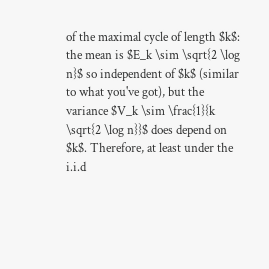of the maximal cycle of length $k$: the mean is $E_k \sim \sqrt{2 \log n}$ so independent of $k$ (similar to what you've got), but the variance $V_k \sim \frac{1}{k \sqrt{2 \log n}}$ does depend on $k$. Therefore, at least under the i.i.d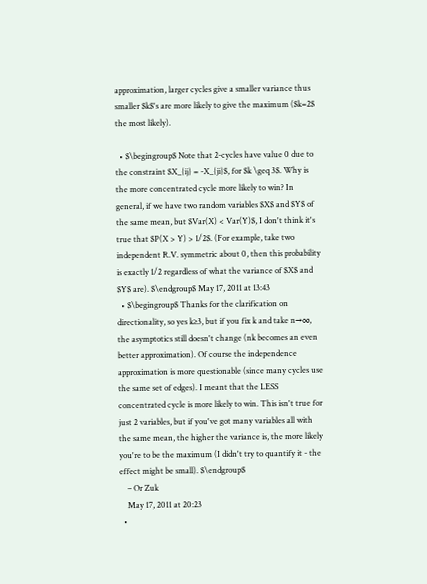approximation, larger cycles give a smaller variance thus smaller $k$'s are more likely to give the maximum ($k=2$ the most likely).

  • $\begingroup$ Note that 2-cycles have value 0 due to the constraint $X_{ij} = -X_{ji}$, for $k \geq 3$. Why is the more concentrated cycle more likely to win? In general, if we have two random variables $X$ and $Y$ of the same mean, but $Var(X) < Var(Y)$, I don't think it's true that $P(X > Y) > 1/2$. (For example, take two independent R.V. symmetric about 0, then this probability is exactly 1/2 regardless of what the variance of $X$ and $Y$ are). $\endgroup$ May 17, 2011 at 13:43
  • $\begingroup$ Thanks for the clarification on directionality, so yes k≥3, but if you fix k and take n→∞, the asymptotics still doesn't change (nk becomes an even better approximation). Of course the independence approximation is more questionable (since many cycles use the same set of edges). I meant that the LESS concentrated cycle is more likely to win. This isn't true for just 2 variables, but if you've got many variables all with the same mean, the higher the variance is, the more likely you're to be the maximum (I didn't try to quantify it - the effect might be small). $\endgroup$
    – Or Zuk
    May 17, 2011 at 20:23
  •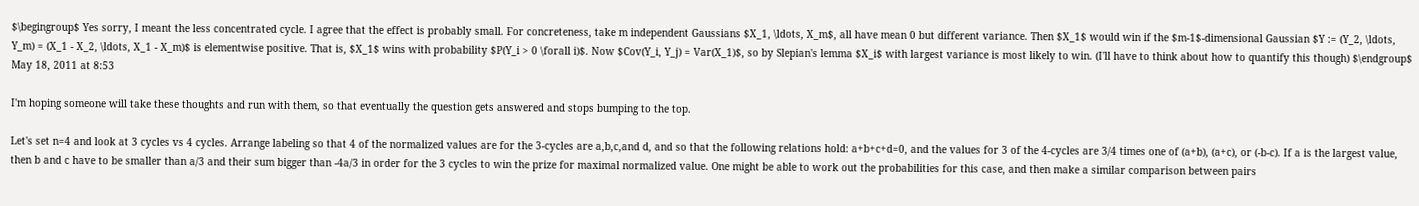$\begingroup$ Yes sorry, I meant the less concentrated cycle. I agree that the effect is probably small. For concreteness, take m independent Gaussians $X_1, \ldots, X_m$, all have mean 0 but different variance. Then $X_1$ would win if the $m-1$-dimensional Gaussian $Y := (Y_2, \ldots, Y_m) = (X_1 - X_2, \ldots, X_1 - X_m)$ is elementwise positive. That is, $X_1$ wins with probability $P(Y_i > 0 \forall i)$. Now $Cov(Y_i, Y_j) = Var(X_1)$, so by Slepian's lemma $X_i$ with largest variance is most likely to win. (I'll have to think about how to quantify this though) $\endgroup$ May 18, 2011 at 8:53

I'm hoping someone will take these thoughts and run with them, so that eventually the question gets answered and stops bumping to the top.

Let's set n=4 and look at 3 cycles vs 4 cycles. Arrange labeling so that 4 of the normalized values are for the 3-cycles are a,b,c,and d, and so that the following relations hold: a+b+c+d=0, and the values for 3 of the 4-cycles are 3/4 times one of (a+b), (a+c), or (-b-c). If a is the largest value, then b and c have to be smaller than a/3 and their sum bigger than -4a/3 in order for the 3 cycles to win the prize for maximal normalized value. One might be able to work out the probabilities for this case, and then make a similar comparison between pairs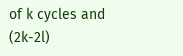of k cycles and (2k-2l)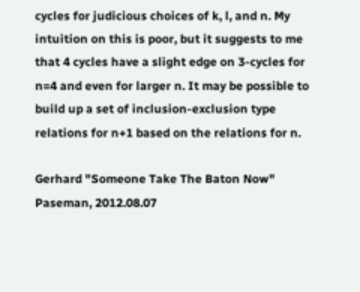cycles for judicious choices of k, l, and n. My intuition on this is poor, but it suggests to me that 4 cycles have a slight edge on 3-cycles for n=4 and even for larger n. It may be possible to build up a set of inclusion-exclusion type relations for n+1 based on the relations for n.

Gerhard "Someone Take The Baton Now" Paseman, 2012.08.07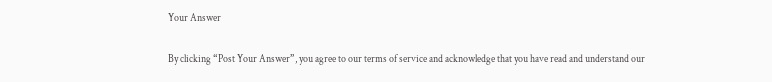Your Answer

By clicking “Post Your Answer”, you agree to our terms of service and acknowledge that you have read and understand our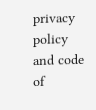privacy policy and code of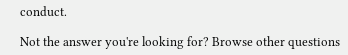conduct.

Not the answer you're looking for? Browse other questions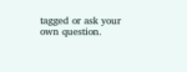tagged or ask your own question.